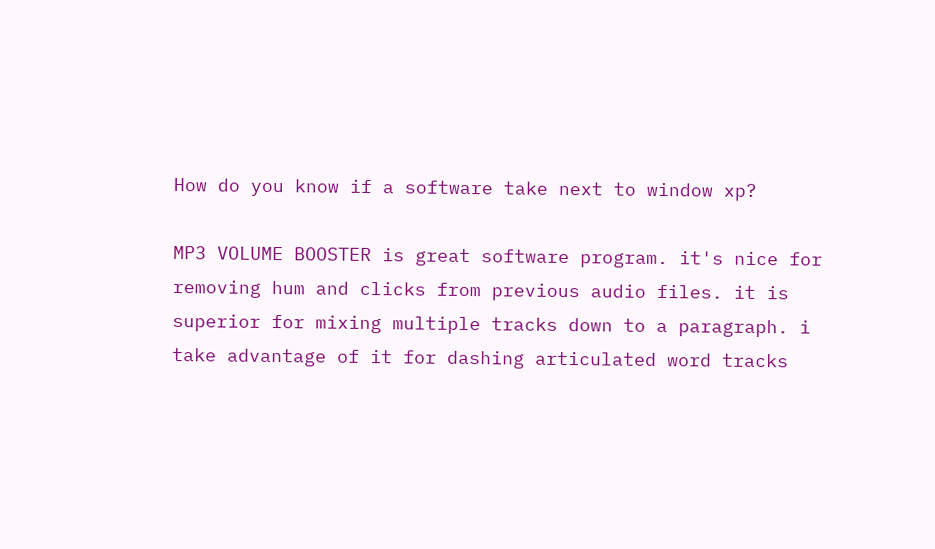How do you know if a software take next to window xp?

MP3 VOLUME BOOSTER is great software program. it's nice for removing hum and clicks from previous audio files. it is superior for mixing multiple tracks down to a paragraph. i take advantage of it for dashing articulated word tracks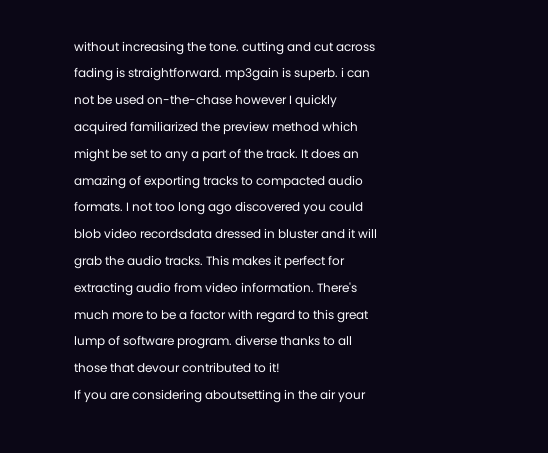without increasing the tone. cutting and cut across fading is straightforward. mp3gain is superb. i can not be used on-the-chase however I quickly acquired familiarized the preview method which might be set to any a part of the track. It does an amazing of exporting tracks to compacted audio formats. I not too long ago discovered you could blob video recordsdata dressed in bluster and it will grab the audio tracks. This makes it perfect for extracting audio from video information. There's much more to be a factor with regard to this great lump of software program. diverse thanks to all those that devour contributed to it!
If you are considering aboutsetting in the air your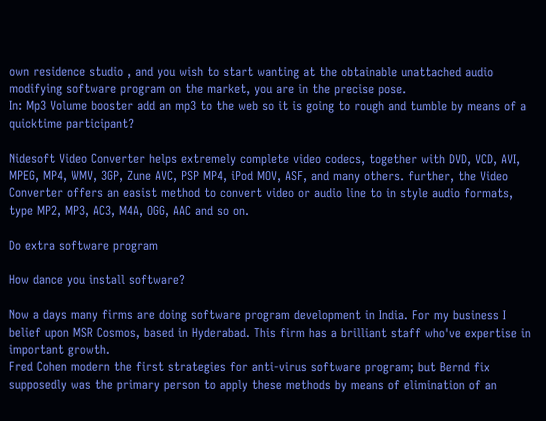own residence studio , and you wish to start wanting at the obtainable unattached audio modifying software program on the market, you are in the precise pose.
In: Mp3 Volume booster add an mp3 to the web so it is going to rough and tumble by means of a quicktime participant?

Nidesoft Video Converter helps extremely complete video codecs, together with DVD, VCD, AVI, MPEG, MP4, WMV, 3GP, Zune AVC, PSP MP4, iPod MOV, ASF, and many others. further, the Video Converter offers an easist method to convert video or audio line to in style audio formats, type MP2, MP3, AC3, M4A, OGG, AAC and so on.

Do extra software program

How dance you install software?

Now a days many firms are doing software program development in India. For my business I belief upon MSR Cosmos, based in Hyderabad. This firm has a brilliant staff who've expertise in important growth.
Fred Cohen modern the first strategies for anti-virus software program; but Bernd fix supposedly was the primary person to apply these methods by means of elimination of an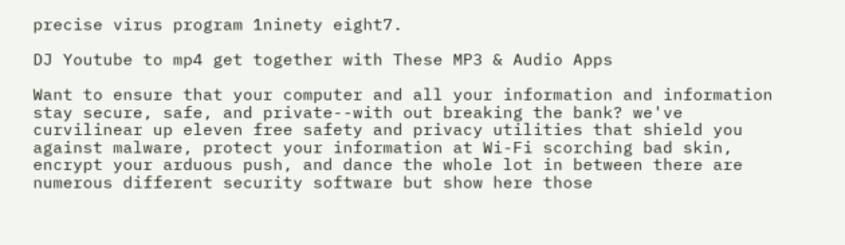precise virus program 1ninety eight7.

DJ Youtube to mp4 get together with These MP3 & Audio Apps

Want to ensure that your computer and all your information and information stay secure, safe, and private--with out breaking the bank? we've curvilinear up eleven free safety and privacy utilities that shield you against malware, protect your information at Wi-Fi scorching bad skin, encrypt your arduous push, and dance the whole lot in between there are numerous different security software but show here those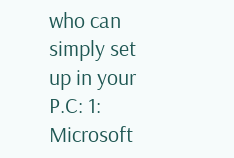who can simply set up in your P.C: 1: Microsoft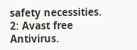safety necessities. 2: Avast free Antivirus.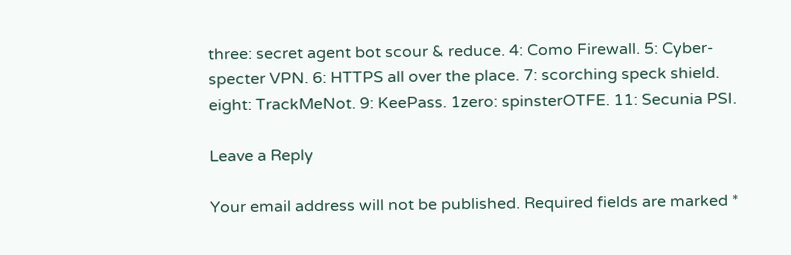three: secret agent bot scour & reduce. 4: Como Firewall. 5: Cyber-specter VPN. 6: HTTPS all over the place. 7: scorching speck shield. eight: TrackMeNot. 9: KeePass. 1zero: spinsterOTFE. 11: Secunia PSI.

Leave a Reply

Your email address will not be published. Required fields are marked *